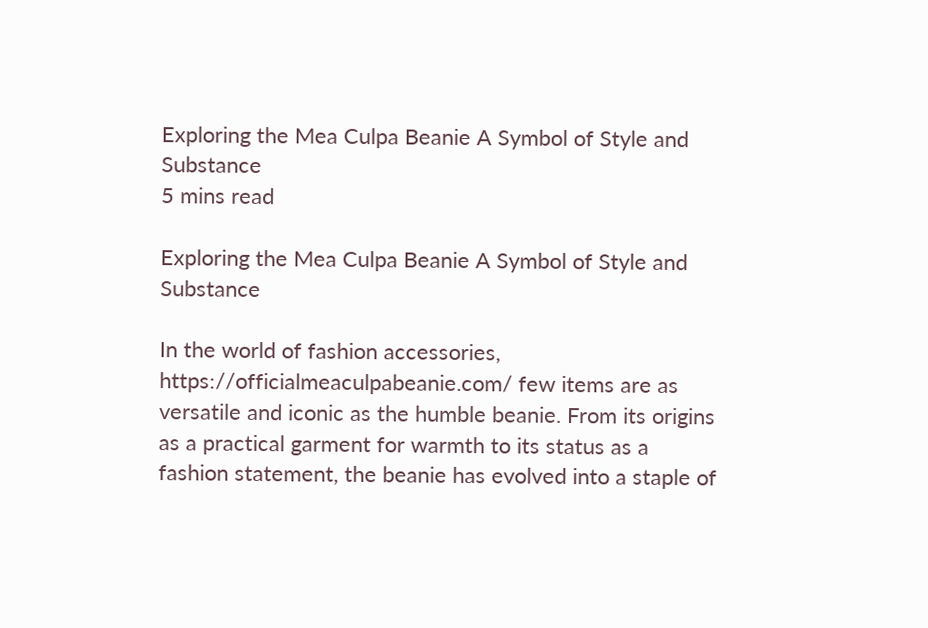Exploring the Mea Culpa Beanie A Symbol of Style and Substance
5 mins read

Exploring the Mea Culpa Beanie A Symbol of Style and Substance

In the world of fashion accessories, https://officialmeaculpabeanie.com/ few items are as versatile and iconic as the humble beanie. From its origins as a practical garment for warmth to its status as a fashion statement, the beanie has evolved into a staple of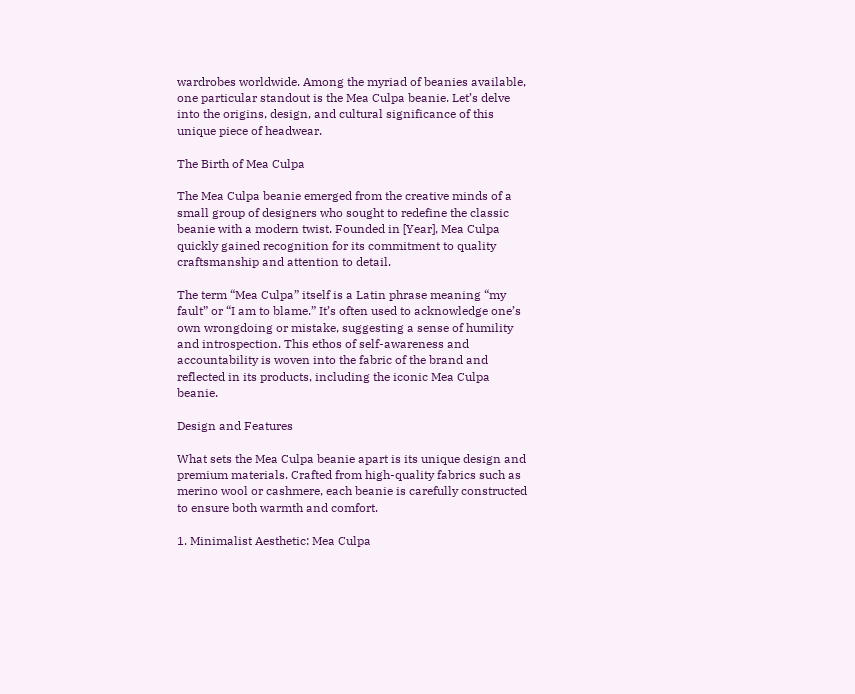wardrobes worldwide. Among the myriad of beanies available, one particular standout is the Mea Culpa beanie. Let’s delve into the origins, design, and cultural significance of this unique piece of headwear.

The Birth of Mea Culpa

The Mea Culpa beanie emerged from the creative minds of a small group of designers who sought to redefine the classic beanie with a modern twist. Founded in [Year], Mea Culpa quickly gained recognition for its commitment to quality craftsmanship and attention to detail.

The term “Mea Culpa” itself is a Latin phrase meaning “my fault” or “I am to blame.” It’s often used to acknowledge one’s own wrongdoing or mistake, suggesting a sense of humility and introspection. This ethos of self-awareness and accountability is woven into the fabric of the brand and reflected in its products, including the iconic Mea Culpa beanie.

Design and Features

What sets the Mea Culpa beanie apart is its unique design and premium materials. Crafted from high-quality fabrics such as merino wool or cashmere, each beanie is carefully constructed to ensure both warmth and comfort.

1. Minimalist Aesthetic: Mea Culpa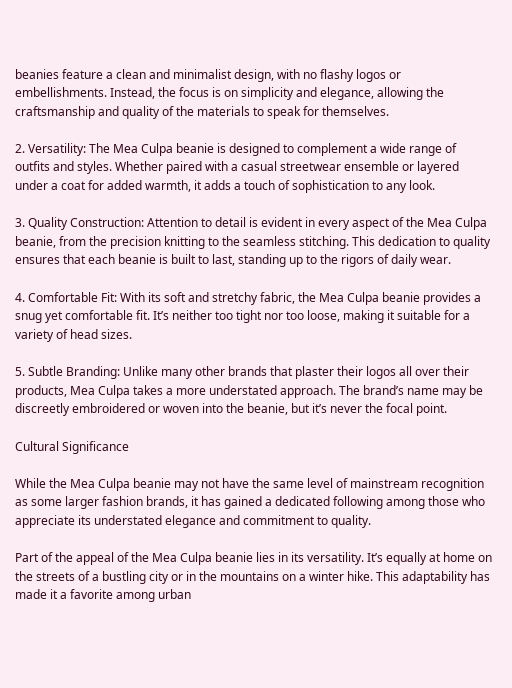beanies feature a clean and minimalist design, with no flashy logos or embellishments. Instead, the focus is on simplicity and elegance, allowing the craftsmanship and quality of the materials to speak for themselves.

2. Versatility: The Mea Culpa beanie is designed to complement a wide range of outfits and styles. Whether paired with a casual streetwear ensemble or layered under a coat for added warmth, it adds a touch of sophistication to any look.

3. Quality Construction: Attention to detail is evident in every aspect of the Mea Culpa beanie, from the precision knitting to the seamless stitching. This dedication to quality ensures that each beanie is built to last, standing up to the rigors of daily wear.

4. Comfortable Fit: With its soft and stretchy fabric, the Mea Culpa beanie provides a snug yet comfortable fit. It’s neither too tight nor too loose, making it suitable for a variety of head sizes.

5. Subtle Branding: Unlike many other brands that plaster their logos all over their products, Mea Culpa takes a more understated approach. The brand’s name may be discreetly embroidered or woven into the beanie, but it’s never the focal point.

Cultural Significance

While the Mea Culpa beanie may not have the same level of mainstream recognition as some larger fashion brands, it has gained a dedicated following among those who appreciate its understated elegance and commitment to quality.

Part of the appeal of the Mea Culpa beanie lies in its versatility. It’s equally at home on the streets of a bustling city or in the mountains on a winter hike. This adaptability has made it a favorite among urban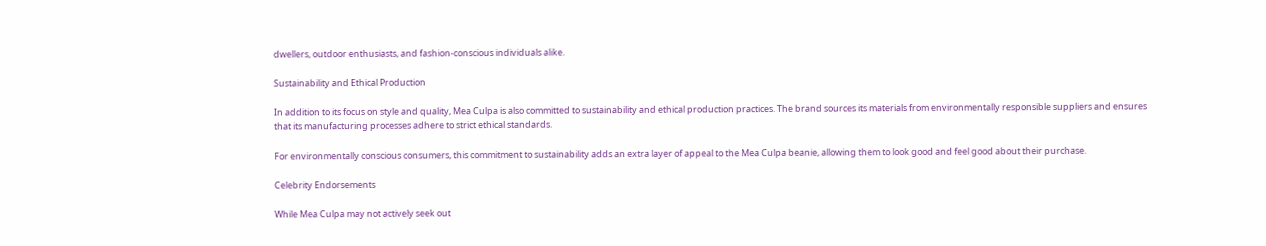dwellers, outdoor enthusiasts, and fashion-conscious individuals alike.

Sustainability and Ethical Production

In addition to its focus on style and quality, Mea Culpa is also committed to sustainability and ethical production practices. The brand sources its materials from environmentally responsible suppliers and ensures that its manufacturing processes adhere to strict ethical standards.

For environmentally conscious consumers, this commitment to sustainability adds an extra layer of appeal to the Mea Culpa beanie, allowing them to look good and feel good about their purchase.

Celebrity Endorsements

While Mea Culpa may not actively seek out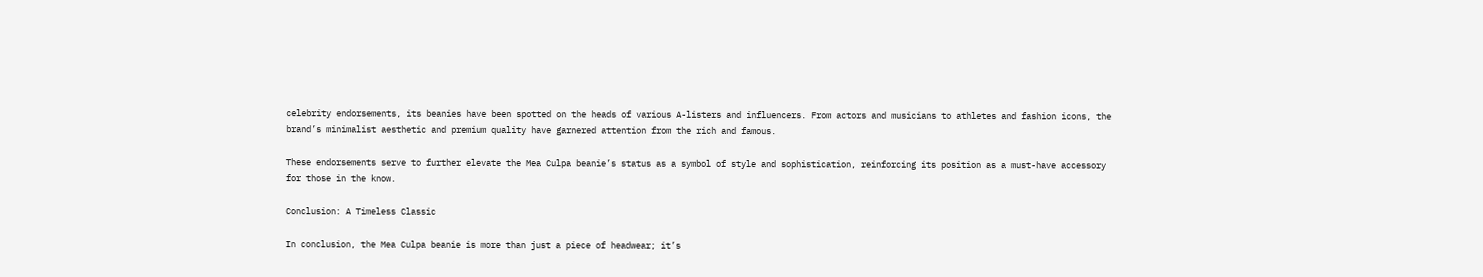celebrity endorsements, its beanies have been spotted on the heads of various A-listers and influencers. From actors and musicians to athletes and fashion icons, the brand’s minimalist aesthetic and premium quality have garnered attention from the rich and famous.

These endorsements serve to further elevate the Mea Culpa beanie’s status as a symbol of style and sophistication, reinforcing its position as a must-have accessory for those in the know.

Conclusion: A Timeless Classic

In conclusion, the Mea Culpa beanie is more than just a piece of headwear; it’s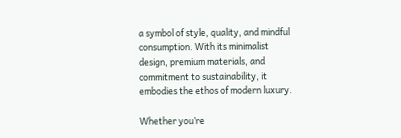a symbol of style, quality, and mindful consumption. With its minimalist design, premium materials, and commitment to sustainability, it embodies the ethos of modern luxury.

Whether you’re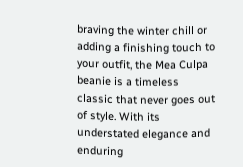braving the winter chill or adding a finishing touch to your outfit, the Mea Culpa beanie is a timeless classic that never goes out of style. With its understated elegance and enduring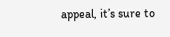appeal, it’s sure to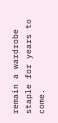remain a wardrobe staple for years to come.